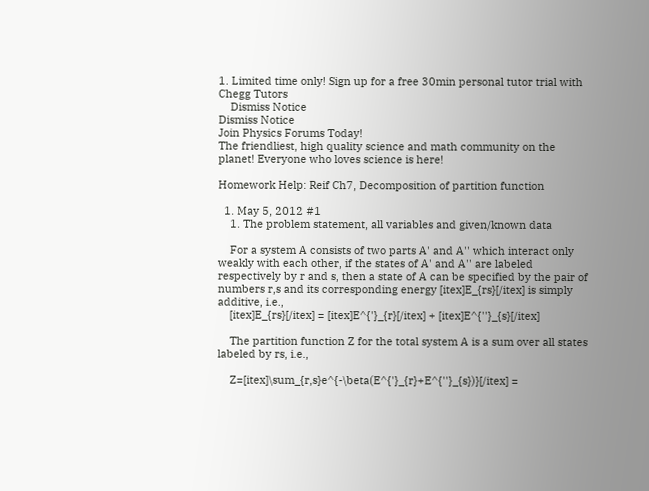1. Limited time only! Sign up for a free 30min personal tutor trial with Chegg Tutors
    Dismiss Notice
Dismiss Notice
Join Physics Forums Today!
The friendliest, high quality science and math community on the planet! Everyone who loves science is here!

Homework Help: Reif Ch7, Decomposition of partition function

  1. May 5, 2012 #1
    1. The problem statement, all variables and given/known data

    For a system A consists of two parts A' and A'' which interact only weakly with each other, if the states of A' and A'' are labeled respectively by r and s, then a state of A can be specified by the pair of numbers r,s and its corresponding energy [itex]E_{rs}[/itex] is simply additive, i.e.,
    [itex]E_{rs}[/itex] = [itex]E^{'}_{r}[/itex] + [itex]E^{''}_{s}[/itex]

    The partition function Z for the total system A is a sum over all states labeled by rs, i.e.,

    Z=[itex]\sum_{r,s}e^{-\beta(E^{'}_{r}+E^{''}_{s})}[/itex] =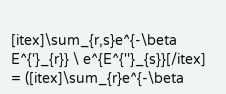[itex]\sum_{r,s}e^{-\beta E^{'}_{r}} \ e^{E^{''}_{s}}[/itex] = ([itex]\sum_{r}e^{-\beta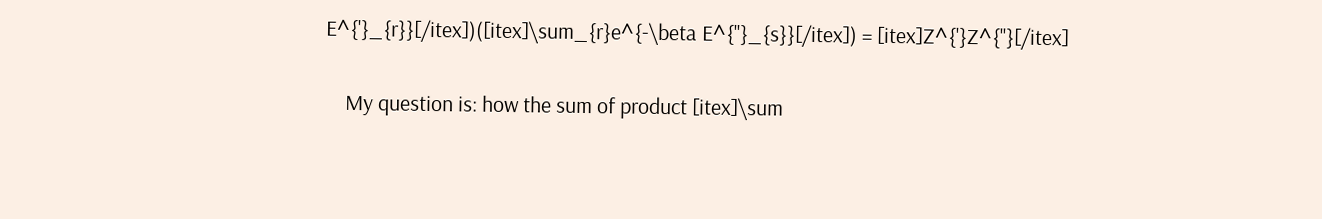E^{'}_{r}}[/itex])([itex]\sum_{r}e^{-\beta E^{''}_{s}}[/itex]) = [itex]Z^{'}Z^{''}[/itex]

    My question is: how the sum of product [itex]\sum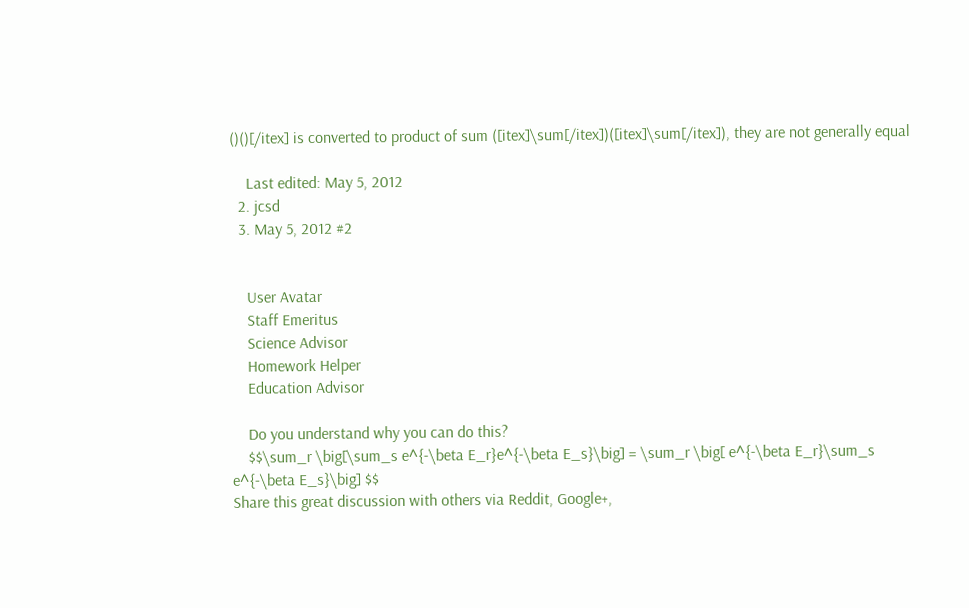()()[/itex] is converted to product of sum ([itex]\sum[/itex])([itex]\sum[/itex]), they are not generally equal

    Last edited: May 5, 2012
  2. jcsd
  3. May 5, 2012 #2


    User Avatar
    Staff Emeritus
    Science Advisor
    Homework Helper
    Education Advisor

    Do you understand why you can do this?
    $$\sum_r \big[\sum_s e^{-\beta E_r}e^{-\beta E_s}\big] = \sum_r \big[ e^{-\beta E_r}\sum_s e^{-\beta E_s}\big] $$
Share this great discussion with others via Reddit, Google+,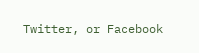Twitter, or Facebook